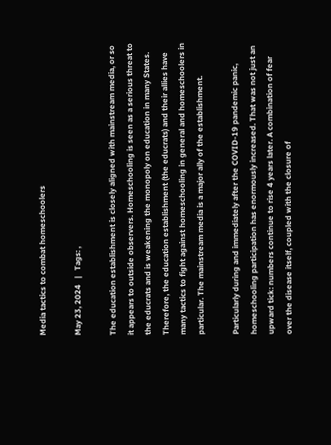Media tactics to combat homeschoolers

May 23, 2024   |   Tags: ,

The education establishment is closely aligned with mainstream media, or so it appears to outside observers. Homeschooling is seen as a serious threat to the educrats and is weakening the monopoly on education in many States. Therefore, the education establishment (the educrats) and their allies have many tactics to fight against homeschooling in general and homeschoolers in particular. The mainstream media is a major ally of the establishment.

Particularly during and immediately after the COVID-19 pandemic panic, homeschooling participation has enormously increased. That was not just an upward tick: numbers continue to rise 4 years later. A combination of fear over the disease itself, coupled with the closure of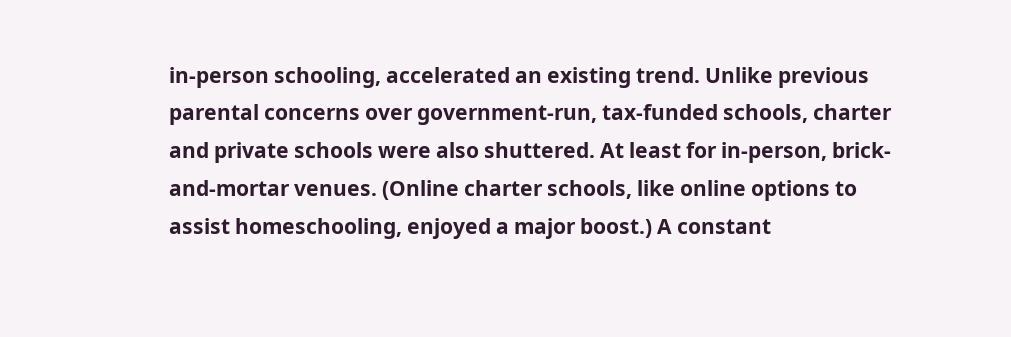in-person schooling, accelerated an existing trend. Unlike previous parental concerns over government-run, tax-funded schools, charter and private schools were also shuttered. At least for in-person, brick-and-mortar venues. (Online charter schools, like online options to assist homeschooling, enjoyed a major boost.) A constant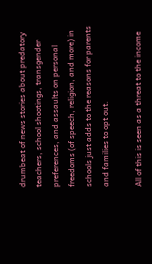drumbeat of news stories about predatory teachers, school shootings, transgender preferences, and assaults on personal freedoms (of speech, religion, and more) in schools just adds to the reasons for parents and families to opt out.

All of this is seen as a threat to the income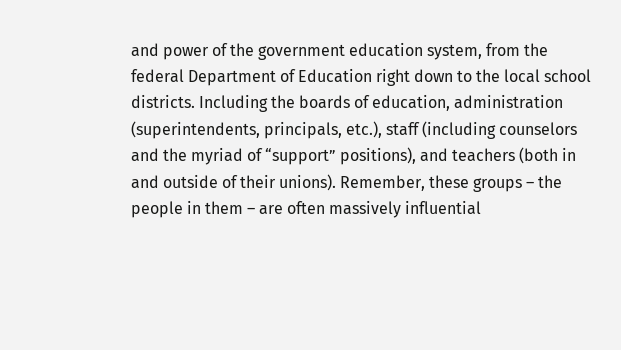and power of the government education system, from the federal Department of Education right down to the local school districts. Including the boards of education, administration (superintendents, principals, etc.), staff (including counselors and the myriad of “support” positions), and teachers (both in and outside of their unions). Remember, these groups – the people in them – are often massively influential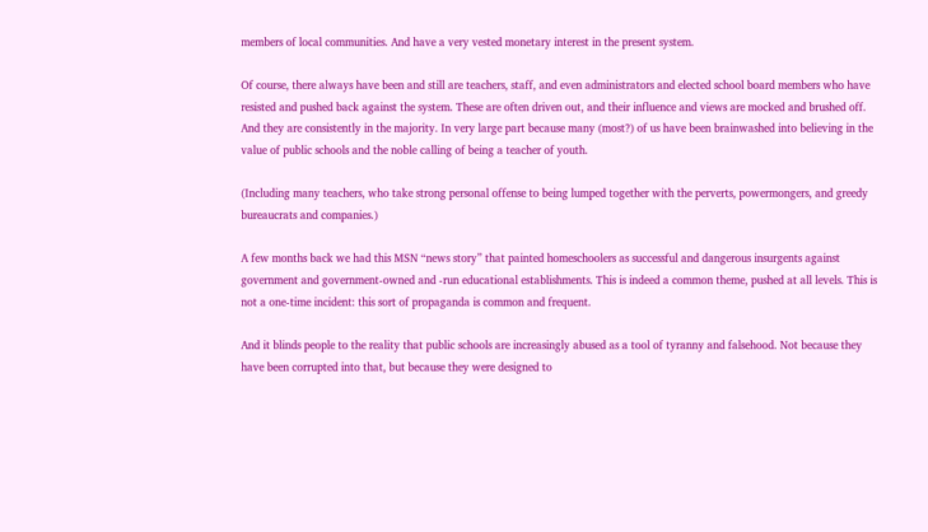members of local communities. And have a very vested monetary interest in the present system.

Of course, there always have been and still are teachers, staff, and even administrators and elected school board members who have resisted and pushed back against the system. These are often driven out, and their influence and views are mocked and brushed off. And they are consistently in the majority. In very large part because many (most?) of us have been brainwashed into believing in the value of public schools and the noble calling of being a teacher of youth.

(Including many teachers, who take strong personal offense to being lumped together with the perverts, powermongers, and greedy bureaucrats and companies.)

A few months back we had this MSN “news story” that painted homeschoolers as successful and dangerous insurgents against government and government-owned and -run educational establishments. This is indeed a common theme, pushed at all levels. This is not a one-time incident: this sort of propaganda is common and frequent.

And it blinds people to the reality that public schools are increasingly abused as a tool of tyranny and falsehood. Not because they have been corrupted into that, but because they were designed to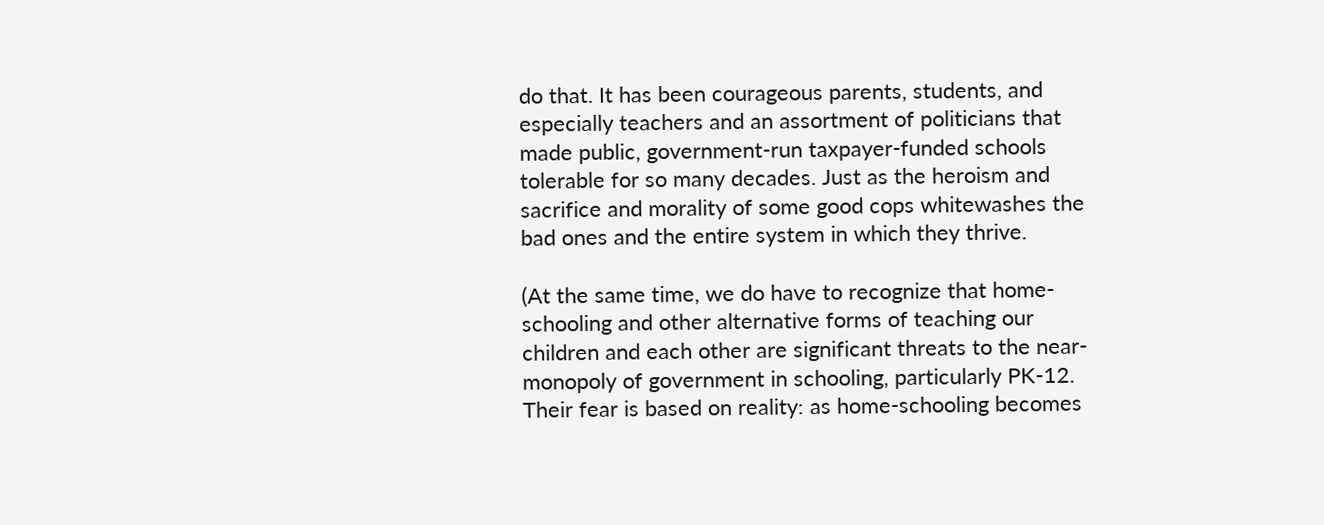do that. It has been courageous parents, students, and especially teachers and an assortment of politicians that made public, government-run taxpayer-funded schools tolerable for so many decades. Just as the heroism and sacrifice and morality of some good cops whitewashes the bad ones and the entire system in which they thrive.

(At the same time, we do have to recognize that home-schooling and other alternative forms of teaching our children and each other are significant threats to the near-monopoly of government in schooling, particularly PK-12. Their fear is based on reality: as home-schooling becomes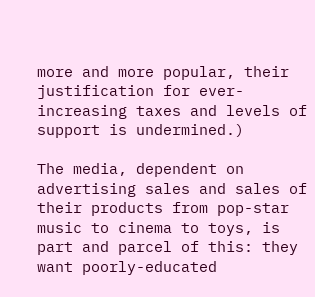more and more popular, their justification for ever-increasing taxes and levels of support is undermined.)

The media, dependent on advertising sales and sales of their products from pop-star music to cinema to toys, is part and parcel of this: they want poorly-educated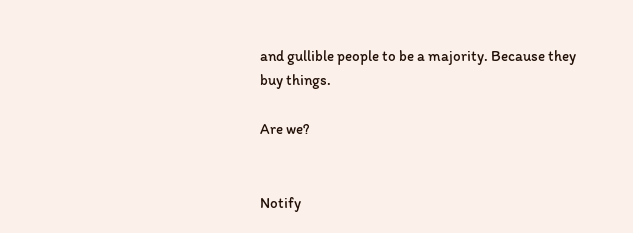and gullible people to be a majority. Because they buy things.

Are we?


Notify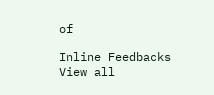of

Inline Feedbacks
View all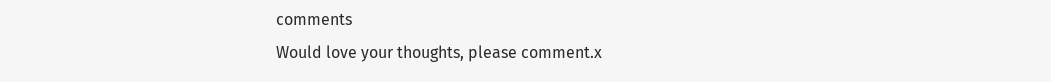comments
Would love your thoughts, please comment.x